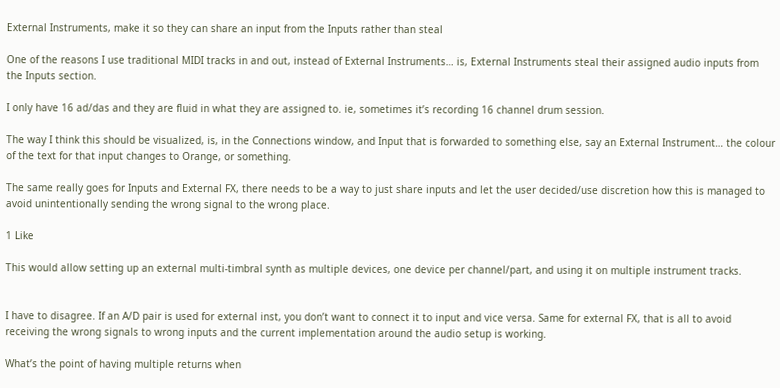External Instruments, make it so they can share an input from the Inputs rather than steal

One of the reasons I use traditional MIDI tracks in and out, instead of External Instruments… is, External Instruments steal their assigned audio inputs from the Inputs section.

I only have 16 ad/das and they are fluid in what they are assigned to. ie, sometimes it’s recording 16 channel drum session.

The way I think this should be visualized, is, in the Connections window, and Input that is forwarded to something else, say an External Instrument… the colour of the text for that input changes to Orange, or something.

The same really goes for Inputs and External FX, there needs to be a way to just share inputs and let the user decided/use discretion how this is managed to avoid unintentionally sending the wrong signal to the wrong place.

1 Like

This would allow setting up an external multi-timbral synth as multiple devices, one device per channel/part, and using it on multiple instrument tracks.


I have to disagree. If an A/D pair is used for external inst, you don’t want to connect it to input and vice versa. Same for external FX, that is all to avoid receiving the wrong signals to wrong inputs and the current implementation around the audio setup is working.

What’s the point of having multiple returns when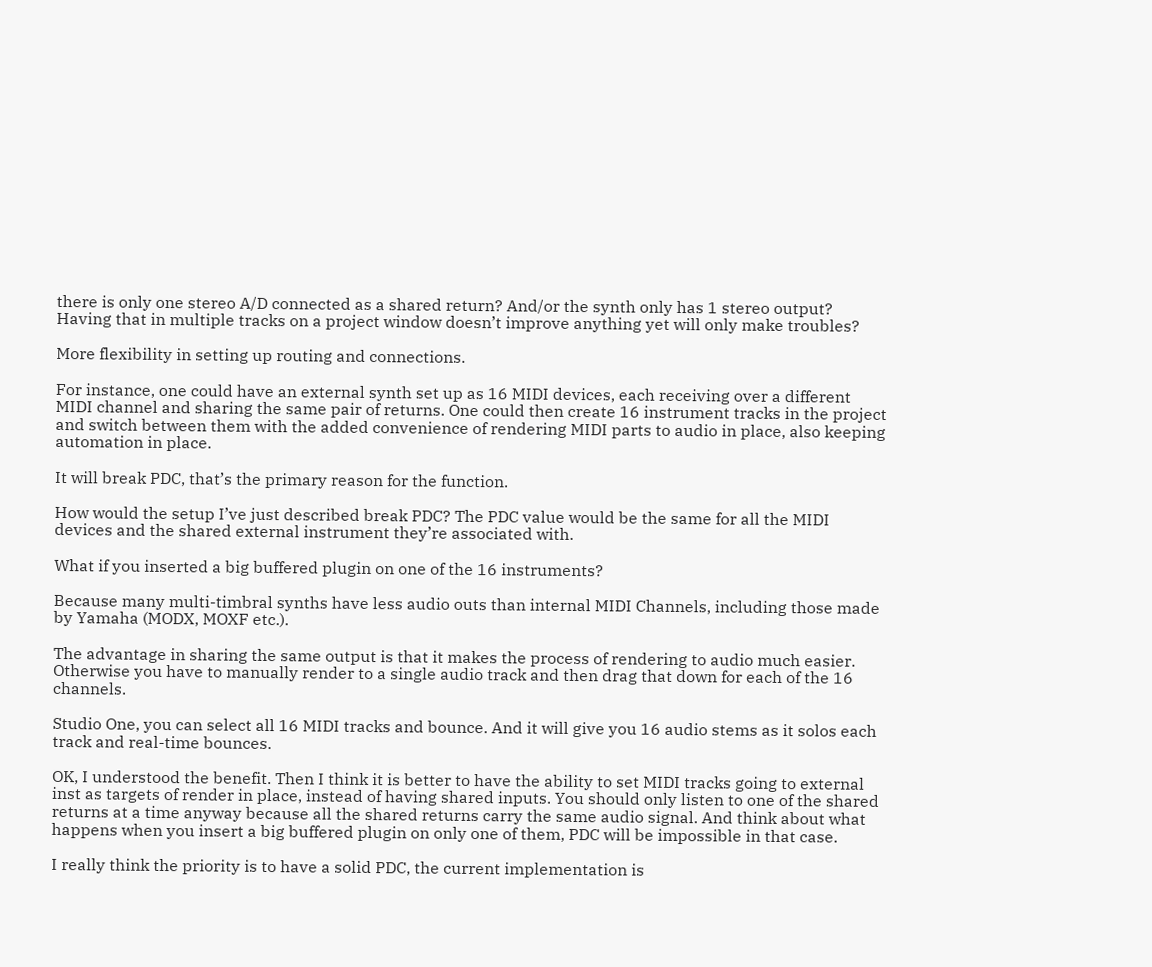there is only one stereo A/D connected as a shared return? And/or the synth only has 1 stereo output?
Having that in multiple tracks on a project window doesn’t improve anything yet will only make troubles?

More flexibility in setting up routing and connections.

For instance, one could have an external synth set up as 16 MIDI devices, each receiving over a different MIDI channel and sharing the same pair of returns. One could then create 16 instrument tracks in the project and switch between them with the added convenience of rendering MIDI parts to audio in place, also keeping automation in place.

It will break PDC, that’s the primary reason for the function.

How would the setup I’ve just described break PDC? The PDC value would be the same for all the MIDI devices and the shared external instrument they’re associated with.

What if you inserted a big buffered plugin on one of the 16 instruments?

Because many multi-timbral synths have less audio outs than internal MIDI Channels, including those made by Yamaha (MODX, MOXF etc.).

The advantage in sharing the same output is that it makes the process of rendering to audio much easier. Otherwise you have to manually render to a single audio track and then drag that down for each of the 16 channels.

Studio One, you can select all 16 MIDI tracks and bounce. And it will give you 16 audio stems as it solos each track and real-time bounces.

OK, I understood the benefit. Then I think it is better to have the ability to set MIDI tracks going to external inst as targets of render in place, instead of having shared inputs. You should only listen to one of the shared returns at a time anyway because all the shared returns carry the same audio signal. And think about what happens when you insert a big buffered plugin on only one of them, PDC will be impossible in that case.

I really think the priority is to have a solid PDC, the current implementation is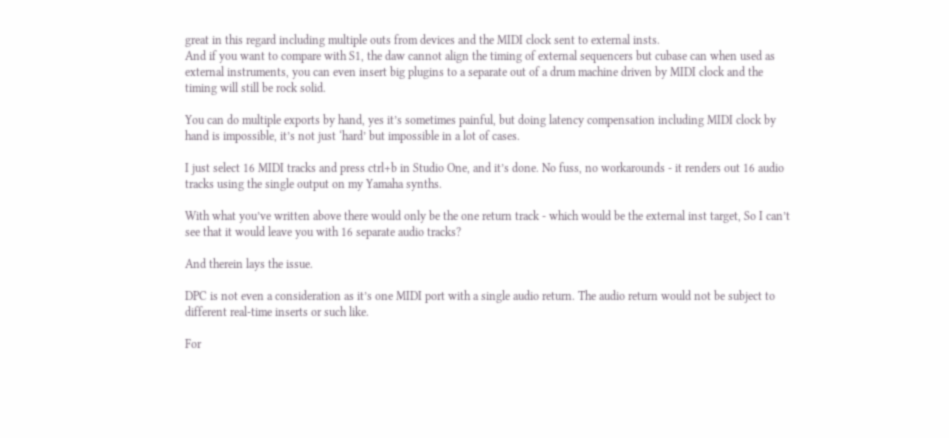great in this regard including multiple outs from devices and the MIDI clock sent to external insts.
And if you want to compare with S1, the daw cannot align the timing of external sequencers but cubase can when used as external instruments, you can even insert big plugins to a separate out of a drum machine driven by MIDI clock and the timing will still be rock solid.

You can do multiple exports by hand, yes it’s sometimes painful, but doing latency compensation including MIDI clock by hand is impossible, it’s not just ‘hard’ but impossible in a lot of cases.

I just select 16 MIDI tracks and press ctrl+b in Studio One, and it’s done. No fuss, no workarounds - it renders out 16 audio tracks using the single output on my Yamaha synths.

With what you’ve written above there would only be the one return track - which would be the external inst target, So I can’t see that it would leave you with 16 separate audio tracks?

And therein lays the issue.

DPC is not even a consideration as it’s one MIDI port with a single audio return. The audio return would not be subject to different real-time inserts or such like.

For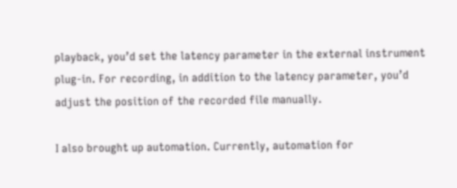playback, you’d set the latency parameter in the external instrument plug-in. For recording, in addition to the latency parameter, you’d adjust the position of the recorded file manually.

I also brought up automation. Currently, automation for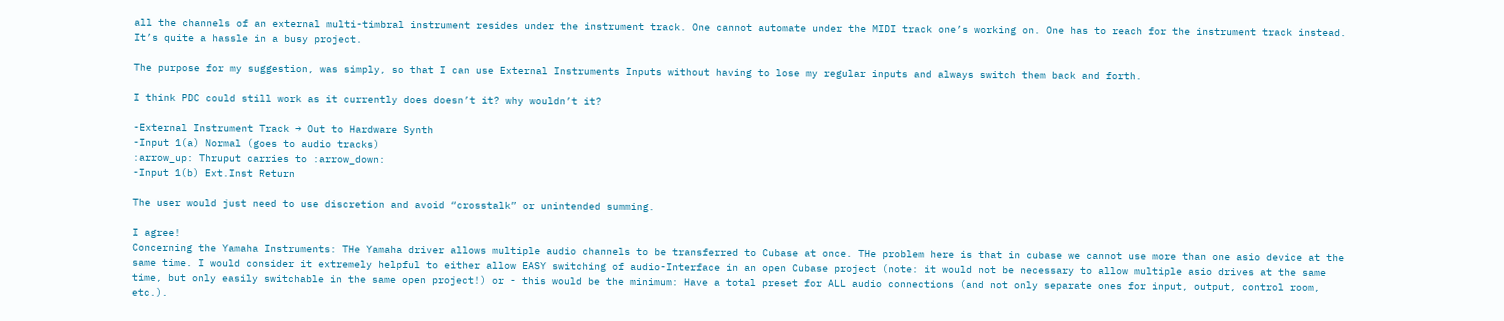all the channels of an external multi-timbral instrument resides under the instrument track. One cannot automate under the MIDI track one’s working on. One has to reach for the instrument track instead. It’s quite a hassle in a busy project.

The purpose for my suggestion, was simply, so that I can use External Instruments Inputs without having to lose my regular inputs and always switch them back and forth.

I think PDC could still work as it currently does doesn’t it? why wouldn’t it?

-External Instrument Track → Out to Hardware Synth
-Input 1(a) Normal (goes to audio tracks)
:arrow_up: Thruput carries to :arrow_down:
-Input 1(b) Ext.Inst Return

The user would just need to use discretion and avoid “crosstalk” or unintended summing.

I agree!
Concerning the Yamaha Instruments: THe Yamaha driver allows multiple audio channels to be transferred to Cubase at once. THe problem here is that in cubase we cannot use more than one asio device at the same time. I would consider it extremely helpful to either allow EASY switching of audio-Interface in an open Cubase project (note: it would not be necessary to allow multiple asio drives at the same time, but only easily switchable in the same open project!) or - this would be the minimum: Have a total preset for ALL audio connections (and not only separate ones for input, output, control room, etc.).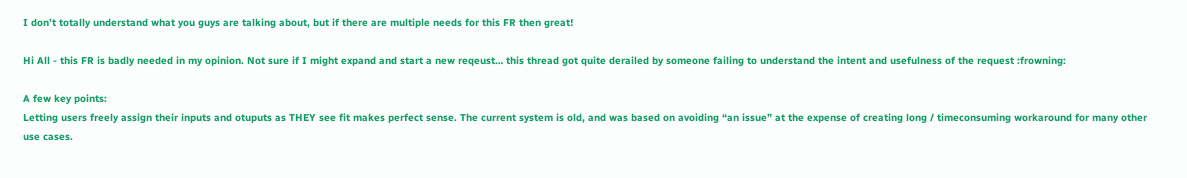I don’t totally understand what you guys are talking about, but if there are multiple needs for this FR then great!

Hi All - this FR is badly needed in my opinion. Not sure if I might expand and start a new reqeust… this thread got quite derailed by someone failing to understand the intent and usefulness of the request :frowning:

A few key points:
Letting users freely assign their inputs and otuputs as THEY see fit makes perfect sense. The current system is old, and was based on avoiding “an issue” at the expense of creating long / timeconsuming workaround for many other use cases.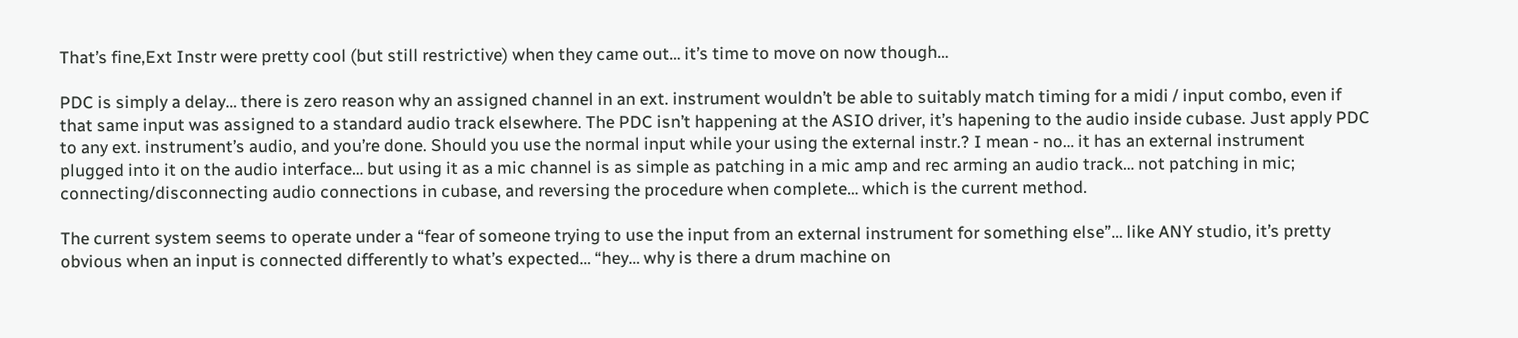That’s fine,Ext Instr were pretty cool (but still restrictive) when they came out… it’s time to move on now though…

PDC is simply a delay… there is zero reason why an assigned channel in an ext. instrument wouldn’t be able to suitably match timing for a midi / input combo, even if that same input was assigned to a standard audio track elsewhere. The PDC isn’t happening at the ASIO driver, it’s hapening to the audio inside cubase. Just apply PDC to any ext. instrument’s audio, and you’re done. Should you use the normal input while your using the external instr.? I mean - no… it has an external instrument plugged into it on the audio interface… but using it as a mic channel is as simple as patching in a mic amp and rec arming an audio track… not patching in mic; connecting/disconnecting audio connections in cubase, and reversing the procedure when complete… which is the current method.

The current system seems to operate under a “fear of someone trying to use the input from an external instrument for something else”… like ANY studio, it’s pretty obvious when an input is connected differently to what’s expected… “hey… why is there a drum machine on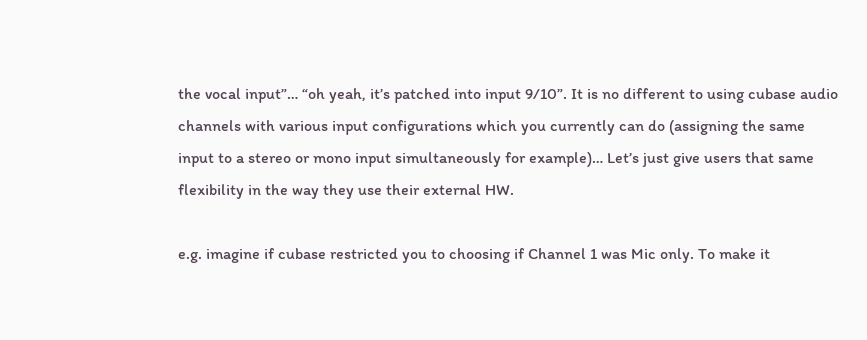the vocal input”… “oh yeah, it’s patched into input 9/10”. It is no different to using cubase audio channels with various input configurations which you currently can do (assigning the same input to a stereo or mono input simultaneously for example)… Let’s just give users that same flexibility in the way they use their external HW.

e.g. imagine if cubase restricted you to choosing if Channel 1 was Mic only. To make it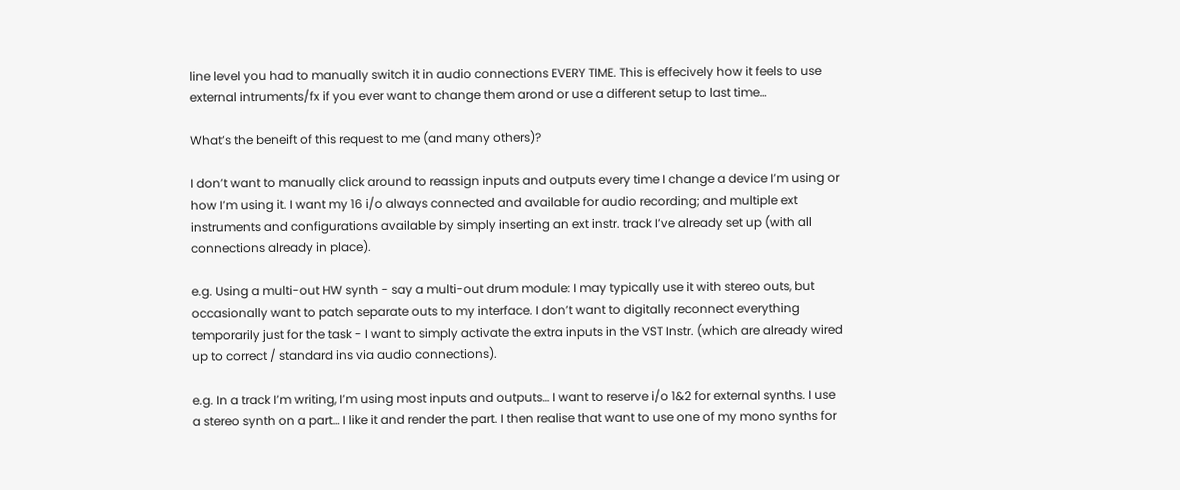line level you had to manually switch it in audio connections EVERY TIME. This is effecively how it feels to use external intruments/fx if you ever want to change them arond or use a different setup to last time…

What’s the beneift of this request to me (and many others)?

I don’t want to manually click around to reassign inputs and outputs every time I change a device I’m using or how I’m using it. I want my 16 i/o always connected and available for audio recording; and multiple ext instruments and configurations available by simply inserting an ext instr. track I’ve already set up (with all connections already in place).

e.g. Using a multi-out HW synth - say a multi-out drum module: I may typically use it with stereo outs, but occasionally want to patch separate outs to my interface. I don’t want to digitally reconnect everything temporarily just for the task - I want to simply activate the extra inputs in the VST Instr. (which are already wired up to correct / standard ins via audio connections).

e.g. In a track I’m writing, I’m using most inputs and outputs… I want to reserve i/o 1&2 for external synths. I use a stereo synth on a part… I like it and render the part. I then realise that want to use one of my mono synths for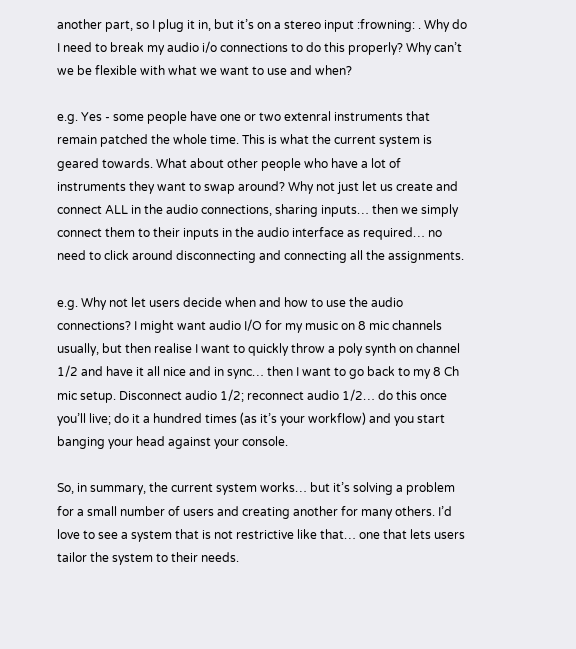another part, so I plug it in, but it’s on a stereo input :frowning: . Why do I need to break my audio i/o connections to do this properly? Why can’t we be flexible with what we want to use and when?

e.g. Yes - some people have one or two extenral instruments that remain patched the whole time. This is what the current system is geared towards. What about other people who have a lot of instruments they want to swap around? Why not just let us create and connect ALL in the audio connections, sharing inputs… then we simply connect them to their inputs in the audio interface as required… no need to click around disconnecting and connecting all the assignments.

e.g. Why not let users decide when and how to use the audio connections? I might want audio I/O for my music on 8 mic channels usually, but then realise I want to quickly throw a poly synth on channel 1/2 and have it all nice and in sync… then I want to go back to my 8 Ch mic setup. Disconnect audio 1/2; reconnect audio 1/2… do this once you’ll live; do it a hundred times (as it’s your workflow) and you start banging your head against your console.

So, in summary, the current system works… but it’s solving a problem for a small number of users and creating another for many others. I’d love to see a system that is not restrictive like that… one that lets users tailor the system to their needs.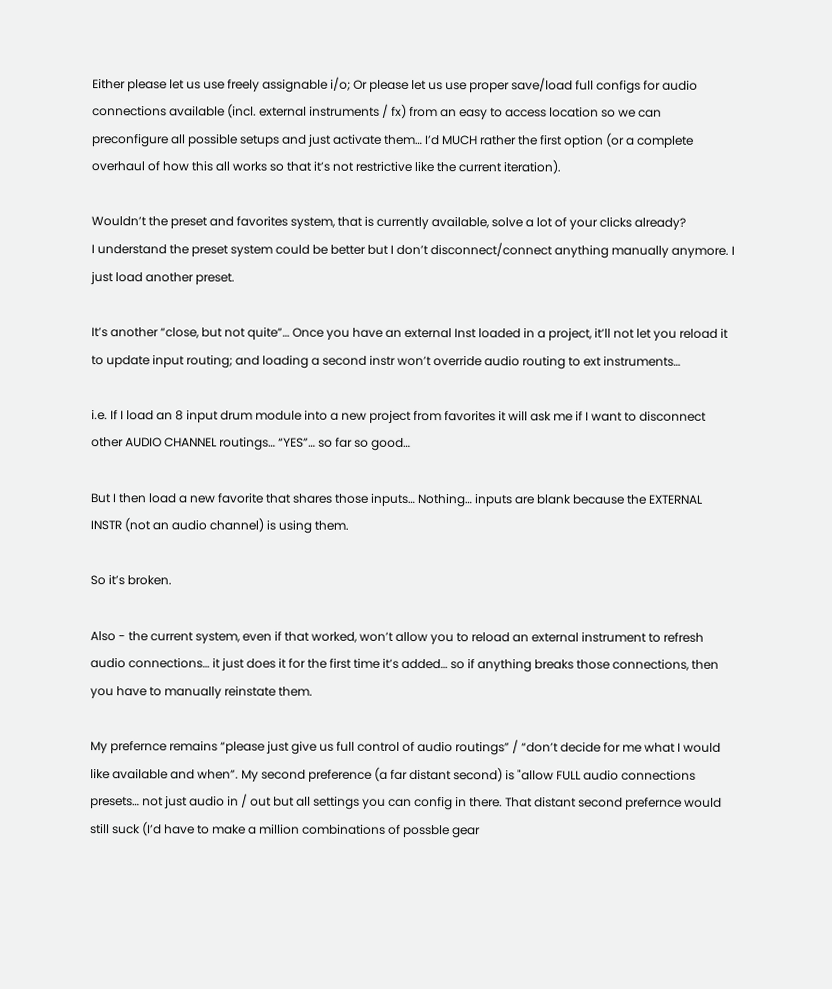Either please let us use freely assignable i/o; Or please let us use proper save/load full configs for audio connections available (incl. external instruments / fx) from an easy to access location so we can preconfigure all possible setups and just activate them… I’d MUCH rather the first option (or a complete overhaul of how this all works so that it’s not restrictive like the current iteration).

Wouldn’t the preset and favorites system, that is currently available, solve a lot of your clicks already?
I understand the preset system could be better but I don’t disconnect/connect anything manually anymore. I just load another preset.

It’s another “close, but not quite”… Once you have an external Inst loaded in a project, it’ll not let you reload it to update input routing; and loading a second instr won’t override audio routing to ext instruments…

i.e. If I load an 8 input drum module into a new project from favorites it will ask me if I want to disconnect other AUDIO CHANNEL routings… “YES”… so far so good…

But I then load a new favorite that shares those inputs… Nothing… inputs are blank because the EXTERNAL INSTR (not an audio channel) is using them.

So it’s broken.

Also - the current system, even if that worked, won’t allow you to reload an external instrument to refresh audio connections… it just does it for the first time it’s added… so if anything breaks those connections, then you have to manually reinstate them.

My prefernce remains “please just give us full control of audio routings” / “don’t decide for me what I would like available and when”. My second preference (a far distant second) is "allow FULL audio connections presets… not just audio in / out but all settings you can config in there. That distant second prefernce would still suck (I’d have to make a million combinations of possble gear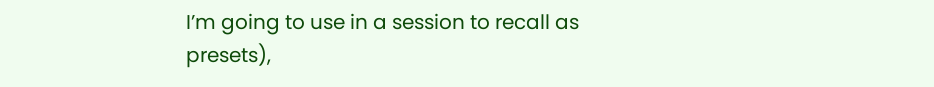I’m going to use in a session to recall as presets),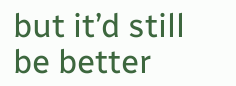but it’d still be better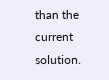than the current solution.